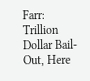Farr: Trillion Dollar Bail-Out, Here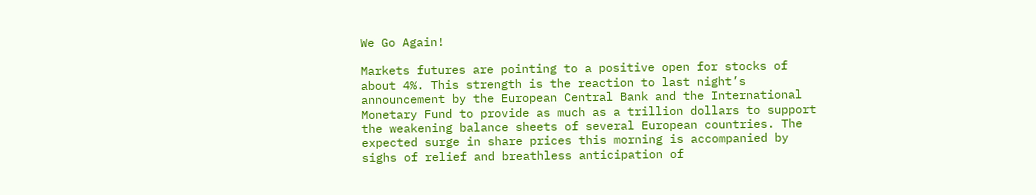We Go Again!

Markets futures are pointing to a positive open for stocks of about 4%. This strength is the reaction to last night’s announcement by the European Central Bank and the International Monetary Fund to provide as much as a trillion dollars to support the weakening balance sheets of several European countries. The expected surge in share prices this morning is accompanied by sighs of relief and breathless anticipation of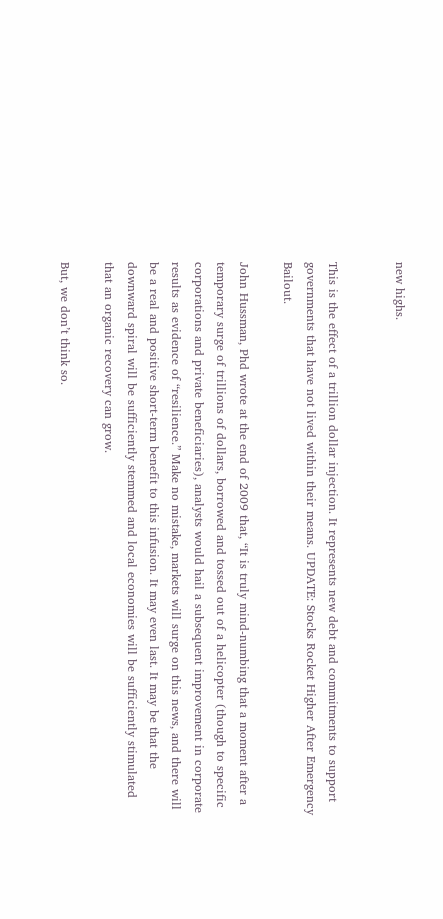new highs.


This is the effect of a trillion dollar injection. It represents new debt and commitments to support governments that have not lived within their means. UPDATE: Stocks Rocket Higher After Emergency Bailout.

John Hussman, Phd wrote at the end of 2009 that, “It is truly mind-numbing that a moment after a temporary surge of trillions of dollars, borrowed and tossed out of a helicopter (though to specific corporations and private beneficiaries), analysts would hail a subsequent improvement in corporate results as evidence of “resilience.” Make no mistake, markets will surge on this news, and there will be a real and positive short-term benefit to this infusion. It may even last. It may be that the downward spiral will be sufficiently stemmed and local economies will be sufficiently stimulated that an organic recovery can grow.

But, we don’t think so.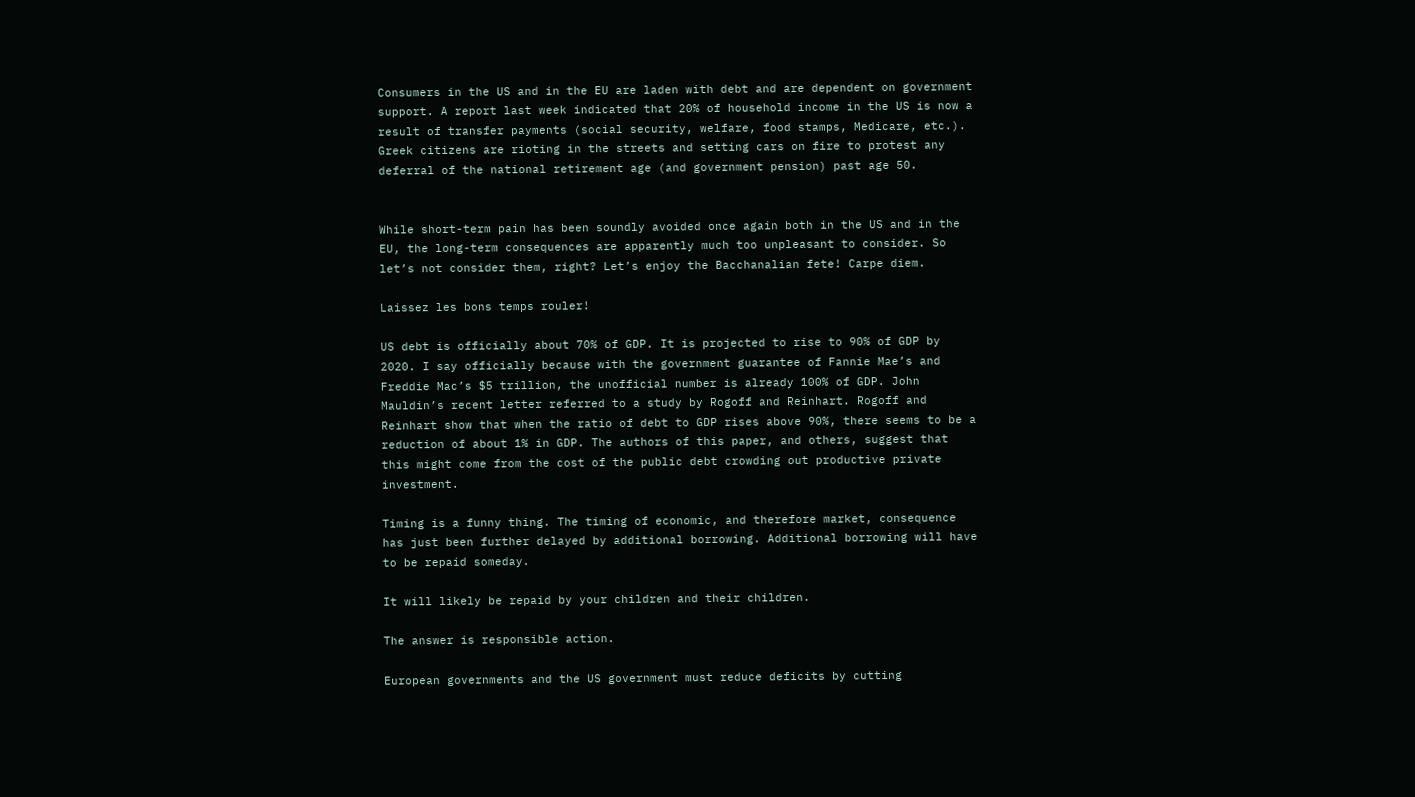Consumers in the US and in the EU are laden with debt and are dependent on government support. A report last week indicated that 20% of household income in the US is now a result of transfer payments (social security, welfare, food stamps, Medicare, etc.). Greek citizens are rioting in the streets and setting cars on fire to protest any deferral of the national retirement age (and government pension) past age 50.


While short-term pain has been soundly avoided once again both in the US and in the EU, the long-term consequences are apparently much too unpleasant to consider. So let’s not consider them, right? Let’s enjoy the Bacchanalian fete! Carpe diem.

Laissez les bons temps rouler!

US debt is officially about 70% of GDP. It is projected to rise to 90% of GDP by 2020. I say officially because with the government guarantee of Fannie Mae’s and Freddie Mac’s $5 trillion, the unofficial number is already 100% of GDP. John Mauldin’s recent letter referred to a study by Rogoff and Reinhart. Rogoff and Reinhart show that when the ratio of debt to GDP rises above 90%, there seems to be a reduction of about 1% in GDP. The authors of this paper, and others, suggest that this might come from the cost of the public debt crowding out productive private investment.

Timing is a funny thing. The timing of economic, and therefore market, consequence has just been further delayed by additional borrowing. Additional borrowing will have to be repaid someday.

It will likely be repaid by your children and their children.

The answer is responsible action.

European governments and the US government must reduce deficits by cutting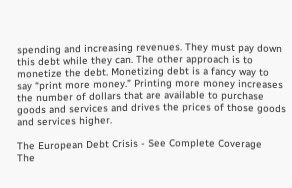spending and increasing revenues. They must pay down this debt while they can. The other approach is to monetize the debt. Monetizing debt is a fancy way to say “print more money.” Printing more money increases the number of dollars that are available to purchase goods and services and drives the prices of those goods and services higher.

The European Debt Crisis - See Complete Coverage
The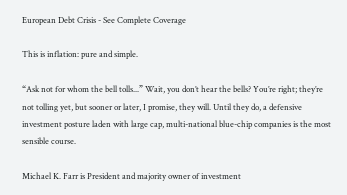European Debt Crisis - See Complete Coverage

This is inflation: pure and simple.

“Ask not for whom the bell tolls...” Wait, you don’t hear the bells? You’re right; they’re not tolling yet, but sooner or later, I promise, they will. Until they do, a defensive investment posture laden with large cap, multi-national blue-chip companies is the most sensible course.

Michael K. Farr is President and majority owner of investment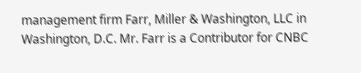management firm Farr, Miller & Washington, LLC in Washington, D.C. Mr. Farr is a Contributor for CNBC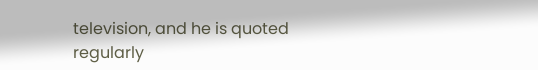television, and he is quoted regularly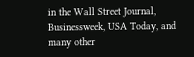in the Wall Street Journal, Businessweek, USA Today, and many other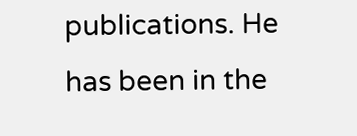publications. He has been in the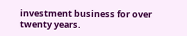investment business for over twenty years.